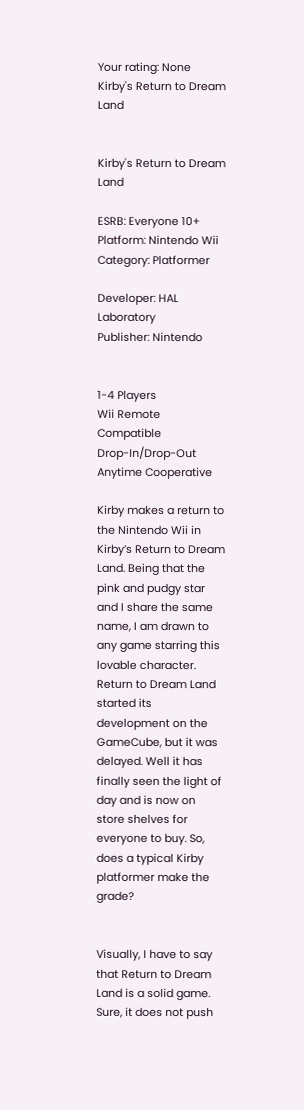Your rating: None
Kirby's Return to Dream Land


Kirby's Return to Dream Land

ESRB: Everyone 10+
Platform: Nintendo Wii
Category: Platformer

Developer: HAL Laboratory
Publisher: Nintendo


1-4 Players
Wii Remote Compatible
Drop-In/Drop-Out Anytime Cooperative

Kirby makes a return to the Nintendo Wii in Kirby’s Return to Dream Land. Being that the pink and pudgy star and I share the same name, I am drawn to any game starring this lovable character. Return to Dream Land started its development on the GameCube, but it was delayed. Well it has finally seen the light of day and is now on store shelves for everyone to buy. So, does a typical Kirby platformer make the grade?


Visually, I have to say that Return to Dream Land is a solid game. Sure, it does not push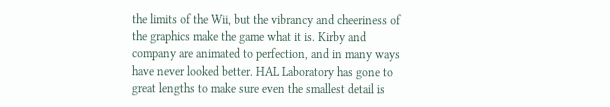the limits of the Wii, but the vibrancy and cheeriness of the graphics make the game what it is. Kirby and company are animated to perfection, and in many ways have never looked better. HAL Laboratory has gone to great lengths to make sure even the smallest detail is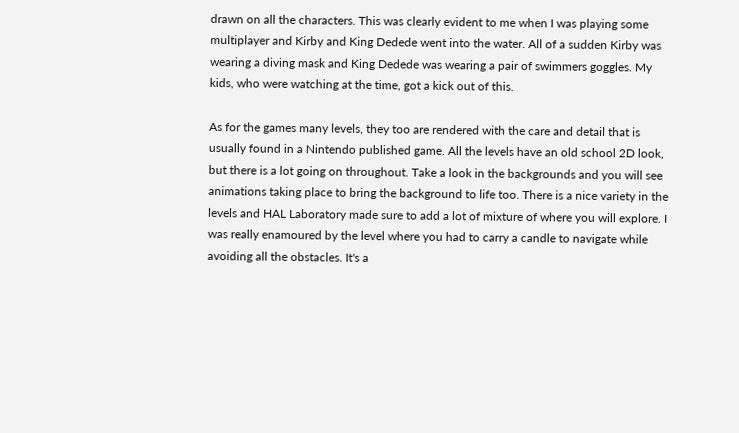drawn on all the characters. This was clearly evident to me when I was playing some multiplayer and Kirby and King Dedede went into the water. All of a sudden Kirby was wearing a diving mask and King Dedede was wearing a pair of swimmers goggles. My kids, who were watching at the time, got a kick out of this.

As for the games many levels, they too are rendered with the care and detail that is usually found in a Nintendo published game. All the levels have an old school 2D look, but there is a lot going on throughout. Take a look in the backgrounds and you will see animations taking place to bring the background to life too. There is a nice variety in the levels and HAL Laboratory made sure to add a lot of mixture of where you will explore. I was really enamoured by the level where you had to carry a candle to navigate while avoiding all the obstacles. It's a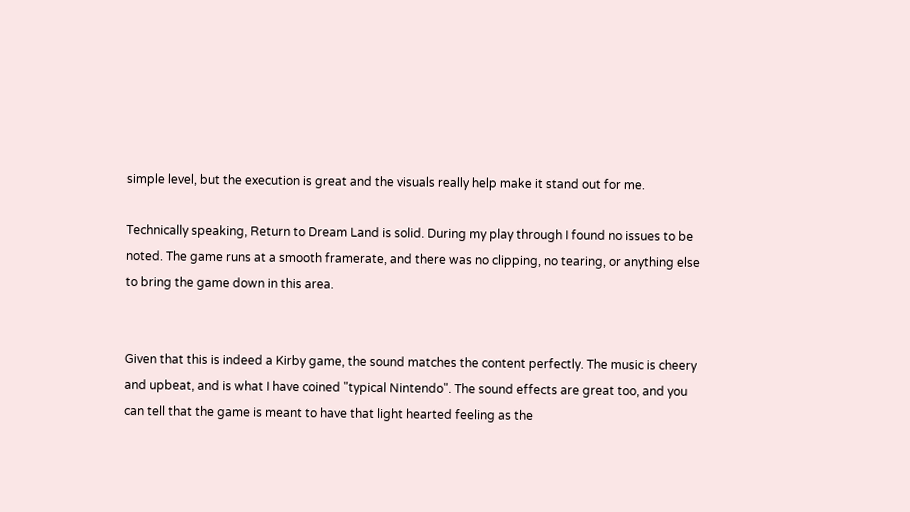simple level, but the execution is great and the visuals really help make it stand out for me.

Technically speaking, Return to Dream Land is solid. During my play through I found no issues to be noted. The game runs at a smooth framerate, and there was no clipping, no tearing, or anything else to bring the game down in this area.


Given that this is indeed a Kirby game, the sound matches the content perfectly. The music is cheery and upbeat, and is what I have coined "typical Nintendo". The sound effects are great too, and you can tell that the game is meant to have that light hearted feeling as the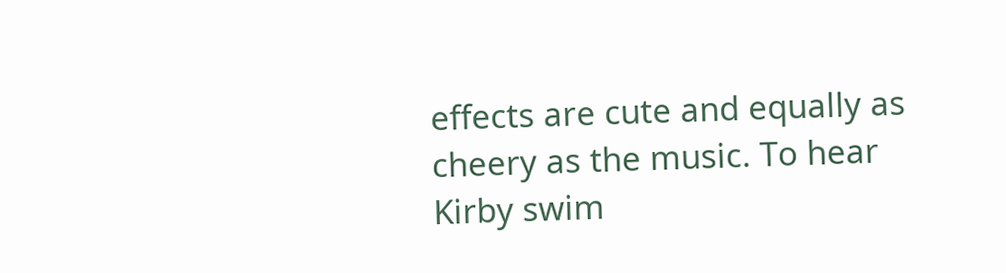effects are cute and equally as cheery as the music. To hear Kirby swim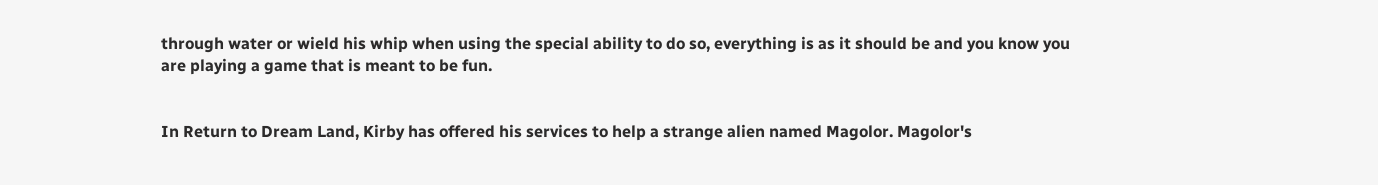through water or wield his whip when using the special ability to do so, everything is as it should be and you know you are playing a game that is meant to be fun.


In Return to Dream Land, Kirby has offered his services to help a strange alien named Magolor. Magolor's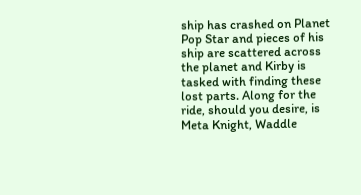ship has crashed on Planet Pop Star and pieces of his ship are scattered across the planet and Kirby is tasked with finding these lost parts. Along for the ride, should you desire, is Meta Knight, Waddle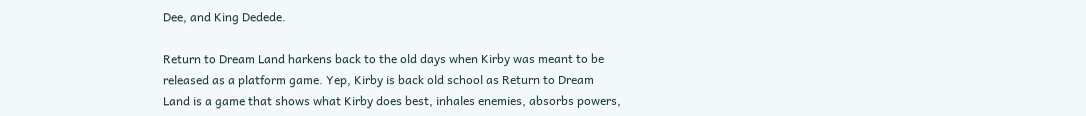Dee, and King Dedede.

Return to Dream Land harkens back to the old days when Kirby was meant to be released as a platform game. Yep, Kirby is back old school as Return to Dream Land is a game that shows what Kirby does best, inhales enemies, absorbs powers,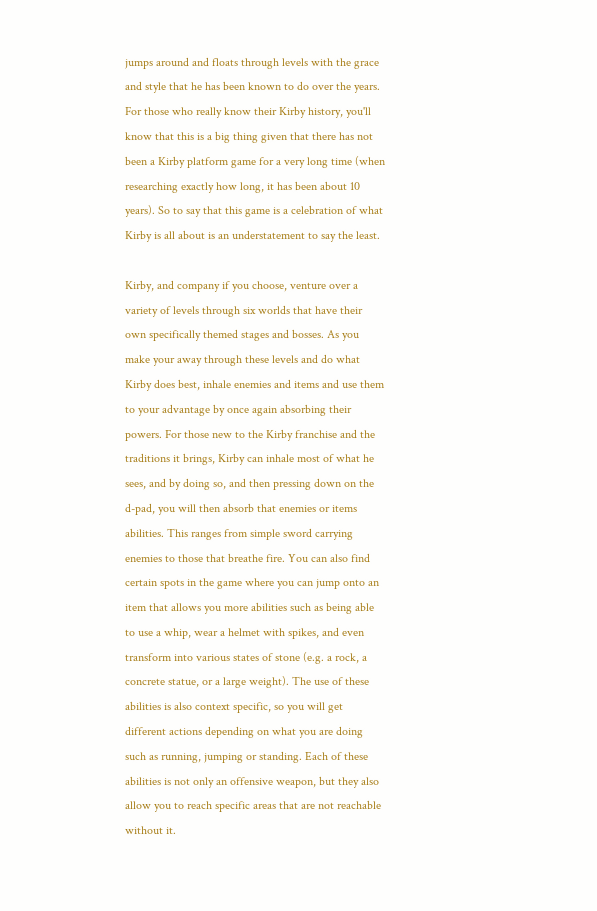jumps around and floats through levels with the grace and style that he has been known to do over the years. For those who really know their Kirby history, you'll know that this is a big thing given that there has not been a Kirby platform game for a very long time (when researching exactly how long, it has been about 10 years). So to say that this game is a celebration of what Kirby is all about is an understatement to say the least.

Kirby, and company if you choose, venture over a variety of levels through six worlds that have their own specifically themed stages and bosses. As you make your away through these levels and do what Kirby does best, inhale enemies and items and use them to your advantage by once again absorbing their powers. For those new to the Kirby franchise and the traditions it brings, Kirby can inhale most of what he sees, and by doing so, and then pressing down on the d-pad, you will then absorb that enemies or items abilities. This ranges from simple sword carrying enemies to those that breathe fire. You can also find certain spots in the game where you can jump onto an item that allows you more abilities such as being able to use a whip, wear a helmet with spikes, and even transform into various states of stone (e.g. a rock, a concrete statue, or a large weight). The use of these abilities is also context specific, so you will get different actions depending on what you are doing such as running, jumping or standing. Each of these abilities is not only an offensive weapon, but they also allow you to reach specific areas that are not reachable without it.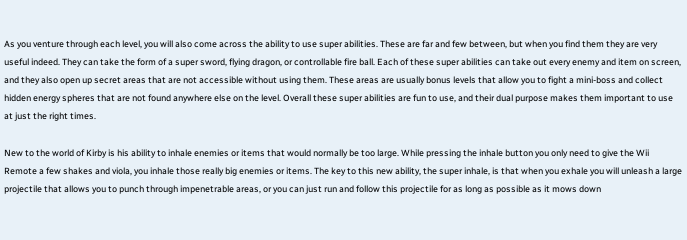As you venture through each level, you will also come across the ability to use super abilities. These are far and few between, but when you find them they are very useful indeed. They can take the form of a super sword, flying dragon, or controllable fire ball. Each of these super abilities can take out every enemy and item on screen, and they also open up secret areas that are not accessible without using them. These areas are usually bonus levels that allow you to fight a mini-boss and collect hidden energy spheres that are not found anywhere else on the level. Overall these super abilities are fun to use, and their dual purpose makes them important to use at just the right times.

New to the world of Kirby is his ability to inhale enemies or items that would normally be too large. While pressing the inhale button you only need to give the Wii Remote a few shakes and viola, you inhale those really big enemies or items. The key to this new ability, the super inhale, is that when you exhale you will unleash a large projectile that allows you to punch through impenetrable areas, or you can just run and follow this projectile for as long as possible as it mows down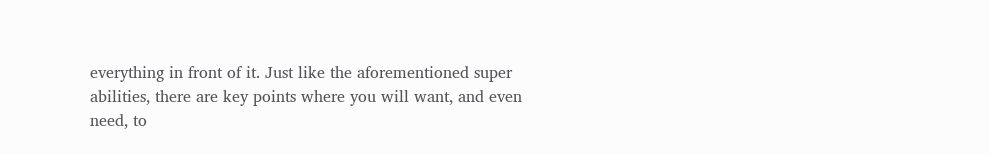everything in front of it. Just like the aforementioned super abilities, there are key points where you will want, and even need, to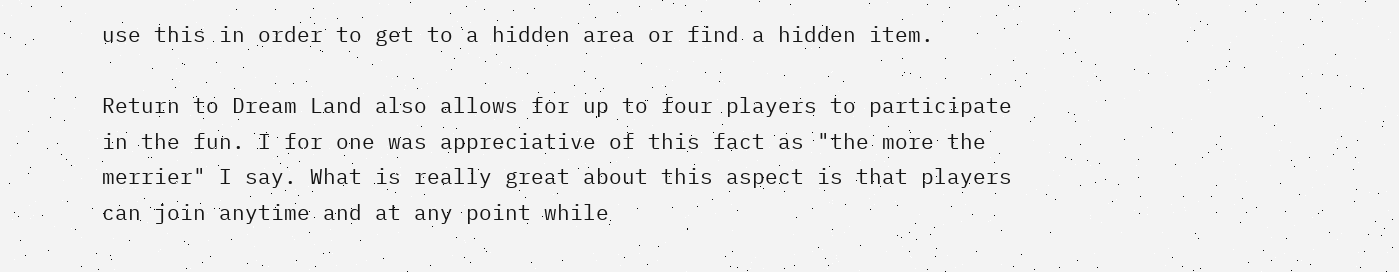use this in order to get to a hidden area or find a hidden item.

Return to Dream Land also allows for up to four players to participate in the fun. I for one was appreciative of this fact as "the more the merrier" I say. What is really great about this aspect is that players can join anytime and at any point while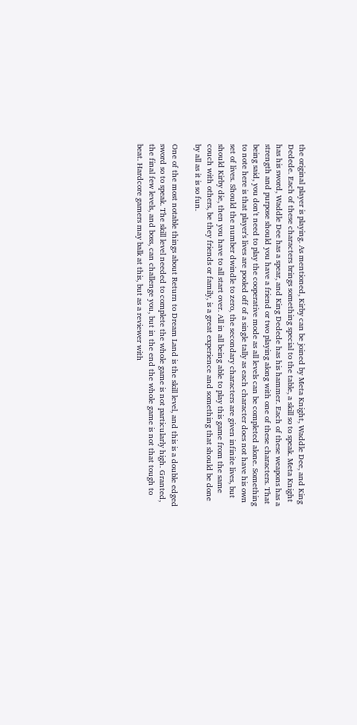the original player is playing. As mentioned, Kirby can be joined by Meta Knight, Waddle Dee, and King Dedede. Each of these characters brings something special to the table, a skill so to speak. Meta Knight has his sword, Waddle Dee has a spear, and King Dedede has his hammer. Each of these weapons has a strength and purpose should you have a friend or two playing along with one of these characters. That being said, you don't need to play the cooperative mode as all levels can be completed alone. Something to note here is that player's lives are pooled off of a single tally as each character does not have his own set of lives. Should the number dwindle to zero, the secondary characters are given infinite lives, but should Kirby die, then you have to all start over. All in all being able to play this game from the same couch with others, be they friends or family, is a great experience and something that should be done by all as it is so fun.

One of the most notable things about Return to Dream Land is the skill level, and this is a double edged sword so to speak. The skill level needed to complete the whole game is not particularly high. Granted, the final few levels, and boss, can challenge you, but in the end the whole game is not that tough to beat. Hardcore gamers may balk at this, but as a reviewer with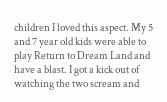children I loved this aspect. My 5 and 7 year old kids were able to play Return to Dream Land and have a blast. I got a kick out of watching the two scream and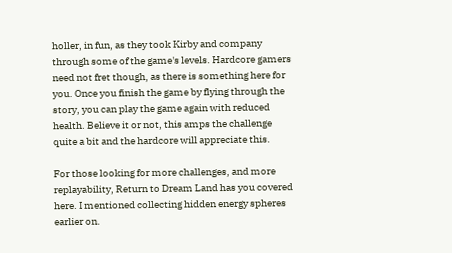holler, in fun, as they took Kirby and company through some of the game's levels. Hardcore gamers need not fret though, as there is something here for you. Once you finish the game by flying through the story, you can play the game again with reduced health. Believe it or not, this amps the challenge quite a bit and the hardcore will appreciate this.

For those looking for more challenges, and more replayability, Return to Dream Land has you covered here. I mentioned collecting hidden energy spheres earlier on.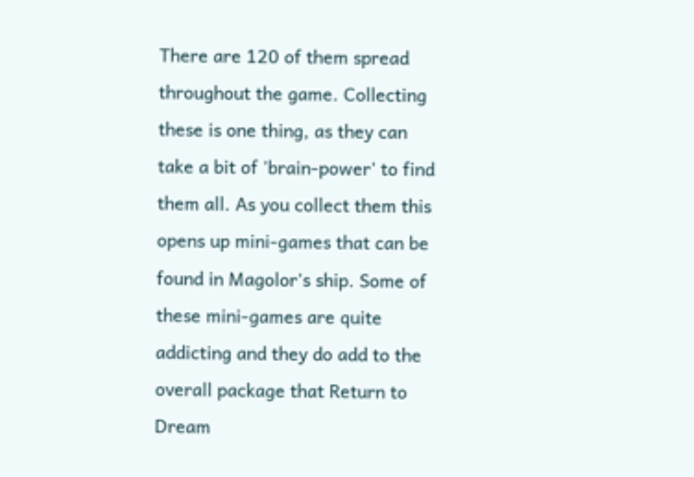There are 120 of them spread throughout the game. Collecting these is one thing, as they can take a bit of 'brain-power' to find them all. As you collect them this opens up mini-games that can be found in Magolor's ship. Some of these mini-games are quite addicting and they do add to the overall package that Return to Dream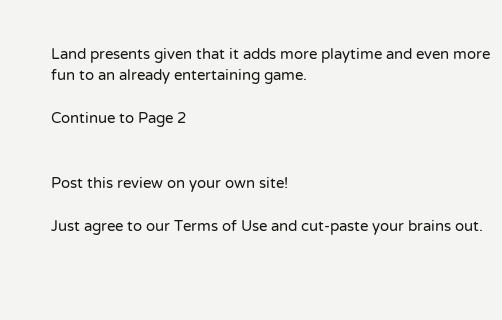Land presents given that it adds more playtime and even more fun to an already entertaining game.

Continue to Page 2


Post this review on your own site!

Just agree to our Terms of Use and cut-paste your brains out.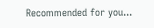Recommended for you...